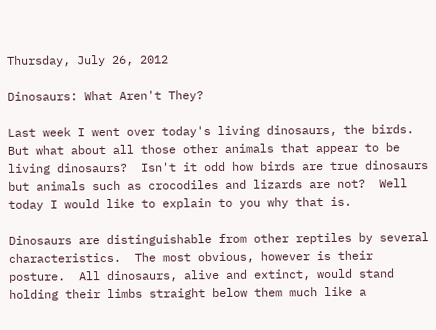Thursday, July 26, 2012

Dinosaurs: What Aren't They?

Last week I went over today's living dinosaurs, the birds.  But what about all those other animals that appear to be living dinosaurs?  Isn't it odd how birds are true dinosaurs but animals such as crocodiles and lizards are not?  Well today I would like to explain to you why that is.

Dinosaurs are distinguishable from other reptiles by several characteristics.  The most obvious, however is their posture.  All dinosaurs, alive and extinct, would stand holding their limbs straight below them much like a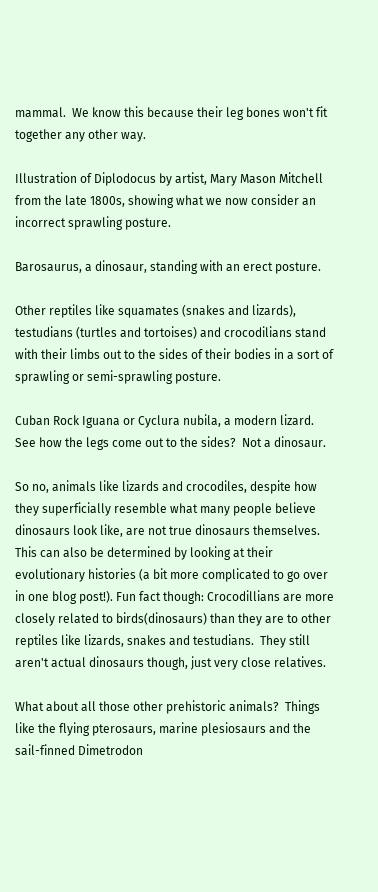mammal.  We know this because their leg bones won't fit together any other way.

Illustration of Diplodocus by artist, Mary Mason Mitchell from the late 1800s, showing what we now consider an incorrect sprawling posture.

Barosaurus, a dinosaur, standing with an erect posture.

Other reptiles like squamates (snakes and lizards), testudians (turtles and tortoises) and crocodilians stand with their limbs out to the sides of their bodies in a sort of sprawling or semi-sprawling posture.

Cuban Rock Iguana or Cyclura nubila, a modern lizard.  See how the legs come out to the sides?  Not a dinosaur.

So no, animals like lizards and crocodiles, despite how they superficially resemble what many people believe dinosaurs look like, are not true dinosaurs themselves.  This can also be determined by looking at their evolutionary histories (a bit more complicated to go over in one blog post!). Fun fact though: Crocodillians are more closely related to birds(dinosaurs) than they are to other reptiles like lizards, snakes and testudians.  They still aren't actual dinosaurs though, just very close relatives.

What about all those other prehistoric animals?  Things like the flying pterosaurs, marine plesiosaurs and the sail-finned Dimetrodon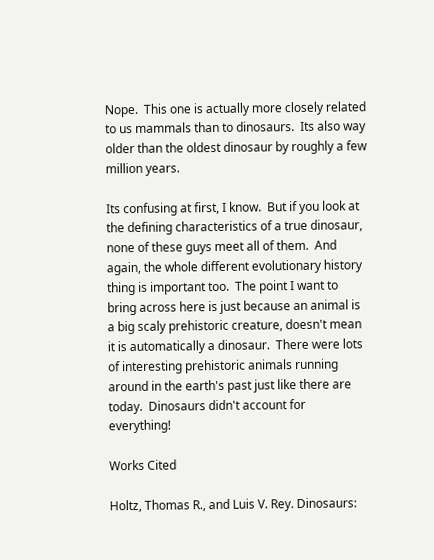Nope.  This one is actually more closely related to us mammals than to dinosaurs.  Its also way older than the oldest dinosaur by roughly a few million years.

Its confusing at first, I know.  But if you look at the defining characteristics of a true dinosaur, none of these guys meet all of them.  And again, the whole different evolutionary history thing is important too.  The point I want to bring across here is just because an animal is a big scaly prehistoric creature, doesn't mean it is automatically a dinosaur.  There were lots of interesting prehistoric animals running around in the earth's past just like there are today.  Dinosaurs didn't account for everything!

Works Cited

Holtz, Thomas R., and Luis V. Rey. Dinosaurs: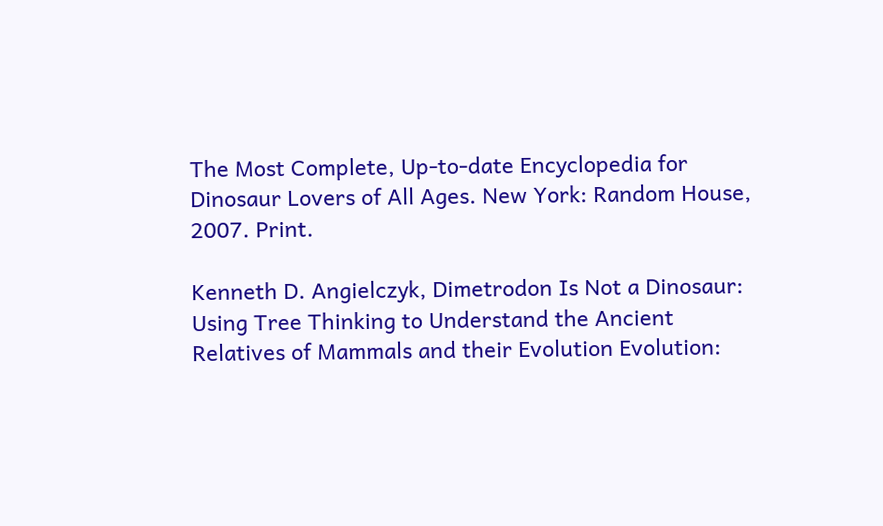The Most Complete, Up-to-date Encyclopedia for Dinosaur Lovers of All Ages. New York: Random House, 2007. Print.

Kenneth D. Angielczyk, Dimetrodon Is Not a Dinosaur: Using Tree Thinking to Understand the Ancient Relatives of Mammals and their Evolution Evolution: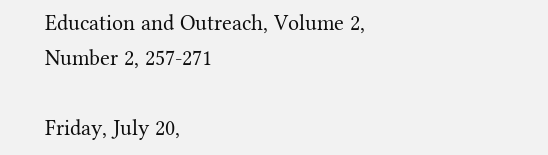Education and Outreach, Volume 2, Number 2, 257-271

Friday, July 20,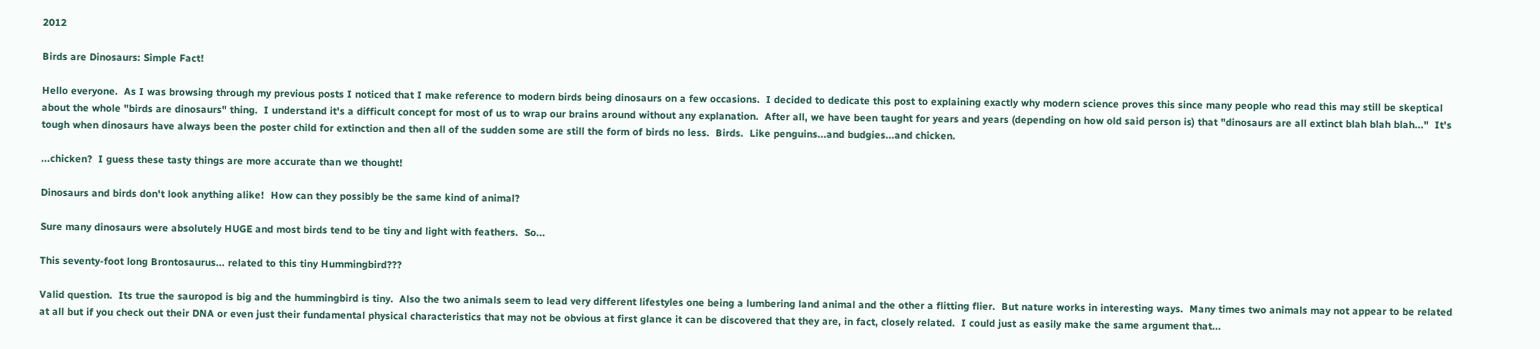2012

Birds are Dinosaurs: Simple Fact!

Hello everyone.  As I was browsing through my previous posts I noticed that I make reference to modern birds being dinosaurs on a few occasions.  I decided to dedicate this post to explaining exactly why modern science proves this since many people who read this may still be skeptical about the whole "birds are dinosaurs" thing.  I understand it's a difficult concept for most of us to wrap our brains around without any explanation.  After all, we have been taught for years and years (depending on how old said person is) that "dinosaurs are all extinct blah blah blah..."  It's tough when dinosaurs have always been the poster child for extinction and then all of the sudden some are still the form of birds no less.  Birds.  Like penguins...and budgies...and chicken.

...chicken?  I guess these tasty things are more accurate than we thought!

Dinosaurs and birds don't look anything alike!  How can they possibly be the same kind of animal?

Sure many dinosaurs were absolutely HUGE and most birds tend to be tiny and light with feathers.  So...

This seventy-foot long Brontosaurus... related to this tiny Hummingbird???

Valid question.  Its true the sauropod is big and the hummingbird is tiny.  Also the two animals seem to lead very different lifestyles one being a lumbering land animal and the other a flitting flier.  But nature works in interesting ways.  Many times two animals may not appear to be related at all but if you check out their DNA or even just their fundamental physical characteristics that may not be obvious at first glance it can be discovered that they are, in fact, closely related.  I could just as easily make the same argument that...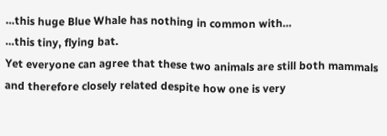...this huge Blue Whale has nothing in common with...
...this tiny, flying bat.
Yet everyone can agree that these two animals are still both mammals and therefore closely related despite how one is very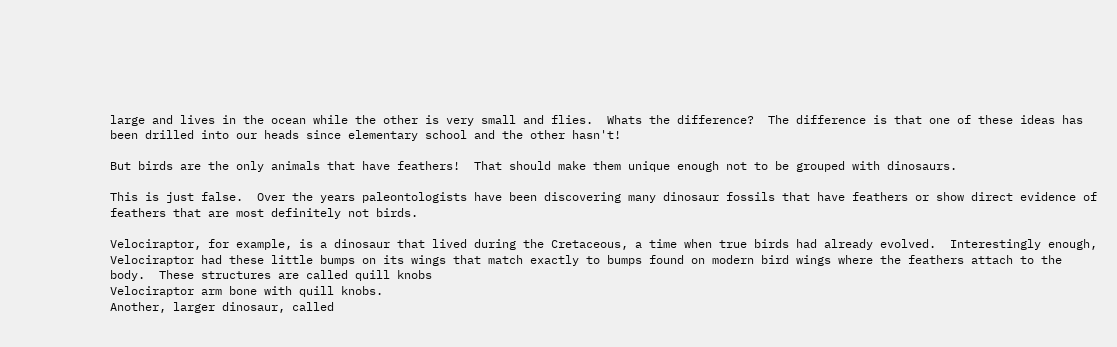large and lives in the ocean while the other is very small and flies.  Whats the difference?  The difference is that one of these ideas has been drilled into our heads since elementary school and the other hasn't!

But birds are the only animals that have feathers!  That should make them unique enough not to be grouped with dinosaurs.

This is just false.  Over the years paleontologists have been discovering many dinosaur fossils that have feathers or show direct evidence of feathers that are most definitely not birds.

Velociraptor, for example, is a dinosaur that lived during the Cretaceous, a time when true birds had already evolved.  Interestingly enough, Velociraptor had these little bumps on its wings that match exactly to bumps found on modern bird wings where the feathers attach to the body.  These structures are called quill knobs
Velociraptor arm bone with quill knobs.
Another, larger dinosaur, called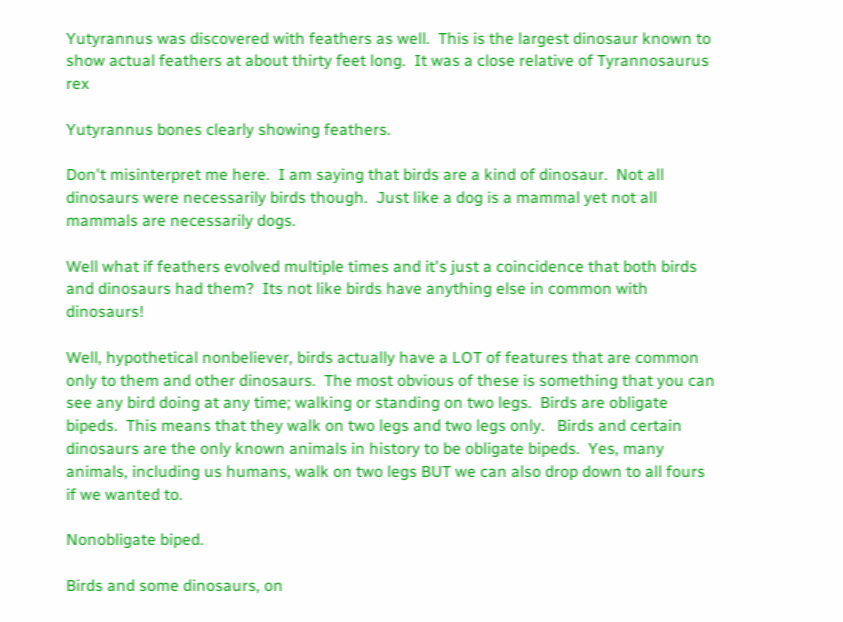Yutyrannus was discovered with feathers as well.  This is the largest dinosaur known to show actual feathers at about thirty feet long.  It was a close relative of Tyrannosaurus rex

Yutyrannus bones clearly showing feathers.

Don't misinterpret me here.  I am saying that birds are a kind of dinosaur.  Not all dinosaurs were necessarily birds though.  Just like a dog is a mammal yet not all mammals are necessarily dogs.

Well what if feathers evolved multiple times and it's just a coincidence that both birds and dinosaurs had them?  Its not like birds have anything else in common with dinosaurs!

Well, hypothetical nonbeliever, birds actually have a LOT of features that are common only to them and other dinosaurs.  The most obvious of these is something that you can see any bird doing at any time; walking or standing on two legs.  Birds are obligate bipeds.  This means that they walk on two legs and two legs only.   Birds and certain dinosaurs are the only known animals in history to be obligate bipeds.  Yes, many animals, including us humans, walk on two legs BUT we can also drop down to all fours if we wanted to.

Nonobligate biped.

Birds and some dinosaurs, on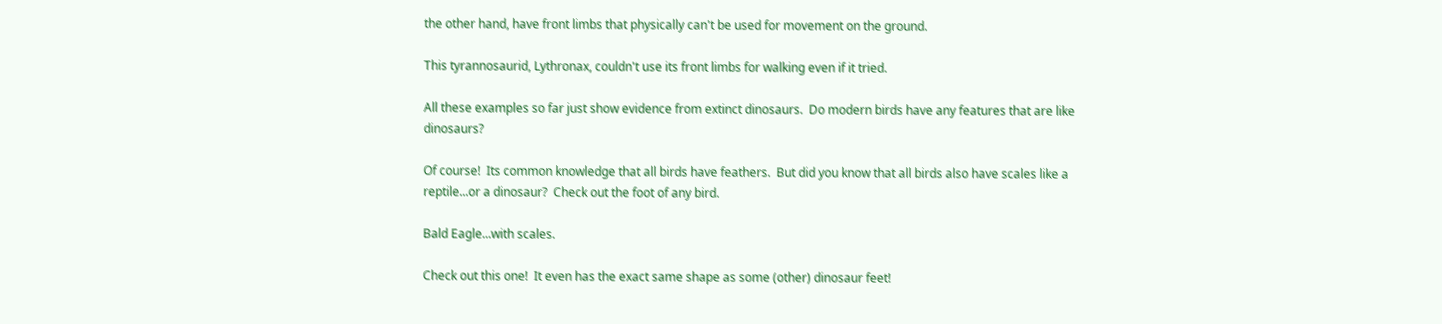the other hand, have front limbs that physically can't be used for movement on the ground.

This tyrannosaurid, Lythronax, couldn't use its front limbs for walking even if it tried.

All these examples so far just show evidence from extinct dinosaurs.  Do modern birds have any features that are like dinosaurs?

Of course!  Its common knowledge that all birds have feathers.  But did you know that all birds also have scales like a reptile...or a dinosaur?  Check out the foot of any bird.

Bald Eagle...with scales.

Check out this one!  It even has the exact same shape as some (other) dinosaur feet!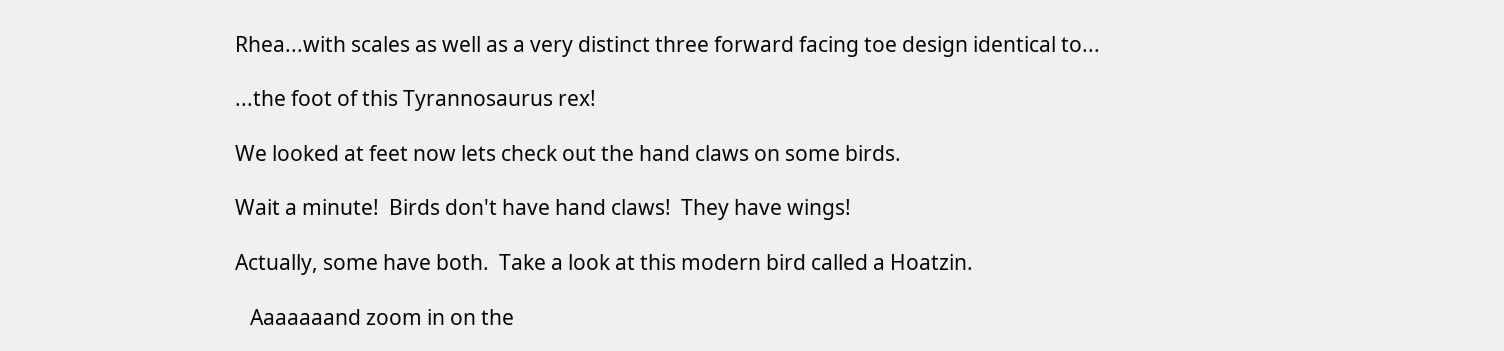Rhea...with scales as well as a very distinct three forward facing toe design identical to...

...the foot of this Tyrannosaurus rex!

We looked at feet now lets check out the hand claws on some birds.

Wait a minute!  Birds don't have hand claws!  They have wings!

Actually, some have both.  Take a look at this modern bird called a Hoatzin.

   Aaaaaaand zoom in on the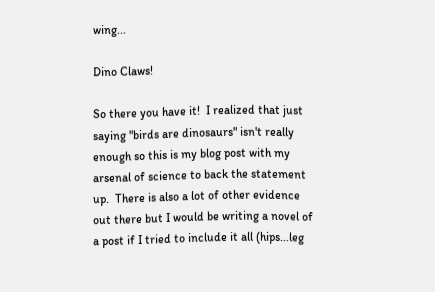wing...

Dino Claws!

So there you have it!  I realized that just saying "birds are dinosaurs" isn't really enough so this is my blog post with my arsenal of science to back the statement up.  There is also a lot of other evidence out there but I would be writing a novel of a post if I tried to include it all (hips...leg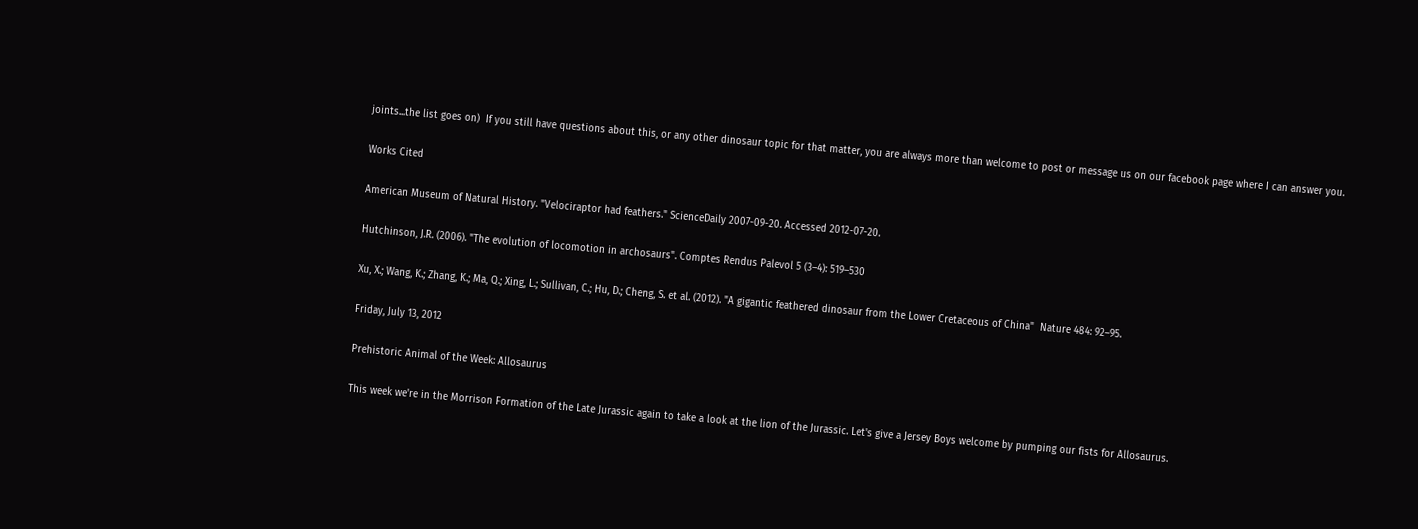joints...the list goes on)  If you still have questions about this, or any other dinosaur topic for that matter, you are always more than welcome to post or message us on our facebook page where I can answer you.

Works Cited

American Museum of Natural History. "Velociraptor had feathers." ScienceDaily 2007-09-20. Accessed 2012-07-20.

Hutchinson, J.R. (2006). "The evolution of locomotion in archosaurs". Comptes Rendus Palevol 5 (3–4): 519–530

Xu, X.; Wang, K.; Zhang, K.; Ma, Q.; Xing, L.; Sullivan, C.; Hu, D.; Cheng, S. et al. (2012). "A gigantic feathered dinosaur from the Lower Cretaceous of China"  Nature 484: 92–95.

Friday, July 13, 2012

Prehistoric Animal of the Week: Allosaurus

This week we're in the Morrison Formation of the Late Jurassic again to take a look at the lion of the Jurassic. Let's give a Jersey Boys welcome by pumping our fists for Allosaurus.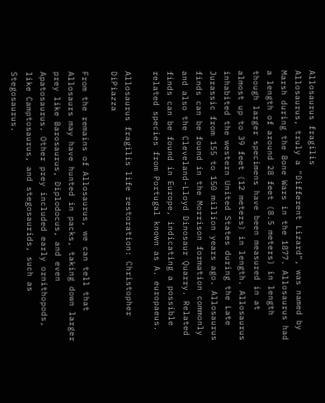Allosaurus fragilis
Allosaurus, truly a "Different Lizard", was named by Marsh during the Bone Wars in the 1877. Allosaurus had a length of around 28 feet (8.5 meters) in length though larger specimens have been measured in at almost up to 39 feet (12 meters) in length. Allosaurus inhabited the western United States during the Late Jurassic from 155 to 150 million years ago. Allosaurus finds can be found in the Morrison formation commonly and also the Cleveland-Lloyd Dinosaur Quarry. Related finds can be found in Europe, indicating a possible related species from Portugal known as A. europaeus.

Allosaurus fragilis life restoration: Christopher DiPiazza

From the remains of Allosaurus, we can tell that Allosaurs may have hunted in packs, taking down larger prey like Barosaurus, Diplodocus, and even Apatosaurus. Other prey included early ornithopods, like Camptosaurus, and stegosaurids, such as Stegosaurus.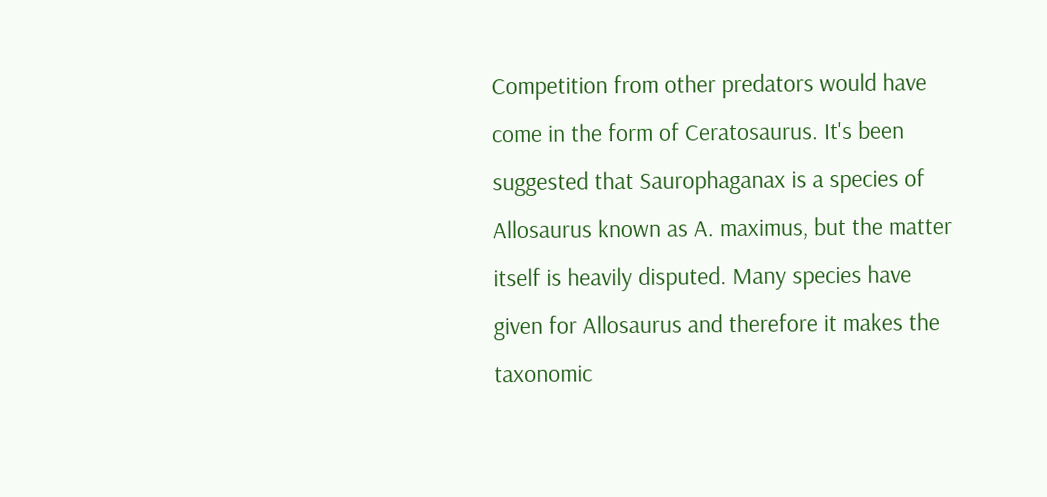Competition from other predators would have come in the form of Ceratosaurus. It's been suggested that Saurophaganax is a species of Allosaurus known as A. maximus, but the matter itself is heavily disputed. Many species have given for Allosaurus and therefore it makes the taxonomic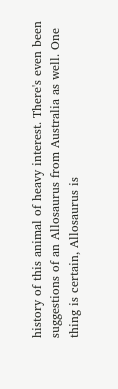history of this animal of heavy interest. There's even been suggestions of an Allosaurus from Australia as well. One thing is certain, Allosaurus is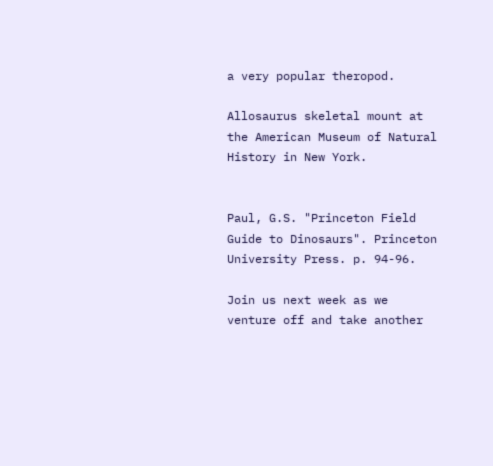a very popular theropod.

Allosaurus skeletal mount at the American Museum of Natural History in New York.


Paul, G.S. "Princeton Field Guide to Dinosaurs". Princeton University Press. p. 94-96.

Join us next week as we venture off and take another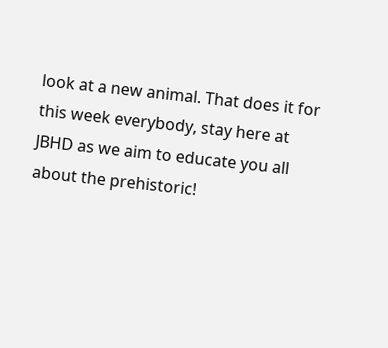look at a new animal. That does it for this week everybody, stay here at JBHD as we aim to educate you all about the prehistoric!